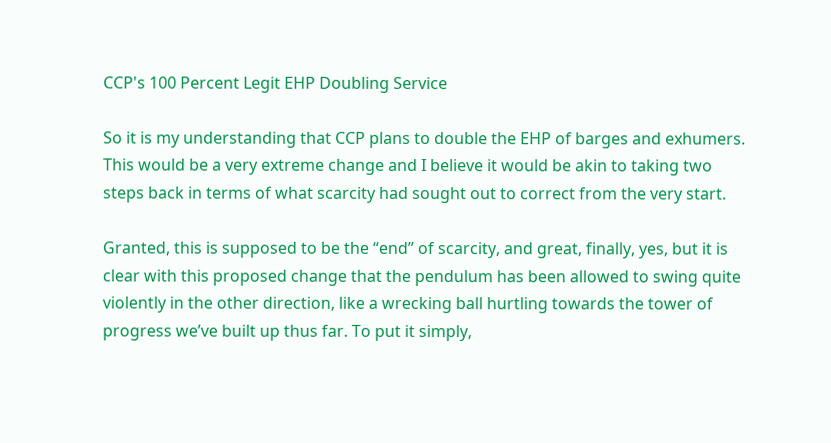CCP's 100 Percent Legit EHP Doubling Service

So it is my understanding that CCP plans to double the EHP of barges and exhumers. This would be a very extreme change and I believe it would be akin to taking two steps back in terms of what scarcity had sought out to correct from the very start.

Granted, this is supposed to be the “end” of scarcity, and great, finally, yes, but it is clear with this proposed change that the pendulum has been allowed to swing quite violently in the other direction, like a wrecking ball hurtling towards the tower of progress we’ve built up thus far. To put it simply,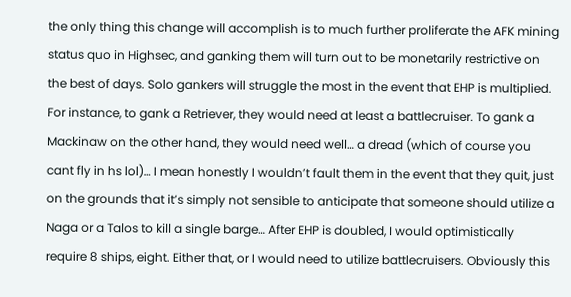the only thing this change will accomplish is to much further proliferate the AFK mining status quo in Highsec, and ganking them will turn out to be monetarily restrictive on the best of days. Solo gankers will struggle the most in the event that EHP is multiplied. For instance, to gank a Retriever, they would need at least a battlecruiser. To gank a Mackinaw on the other hand, they would need well… a dread (which of course you cant fly in hs lol)… I mean honestly I wouldn’t fault them in the event that they quit, just on the grounds that it’s simply not sensible to anticipate that someone should utilize a Naga or a Talos to kill a single barge… After EHP is doubled, I would optimistically require 8 ships, eight. Either that, or I would need to utilize battlecruisers. Obviously this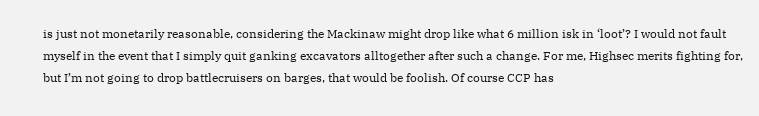is just not monetarily reasonable, considering the Mackinaw might drop like what 6 million isk in ‘loot’? I would not fault myself in the event that I simply quit ganking excavators alltogether after such a change. For me, Highsec merits fighting for, but I’m not going to drop battlecruisers on barges, that would be foolish. Of course CCP has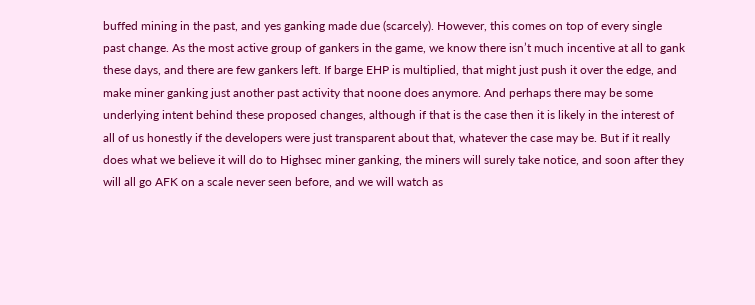buffed mining in the past, and yes ganking made due (scarcely). However, this comes on top of every single past change. As the most active group of gankers in the game, we know there isn’t much incentive at all to gank these days, and there are few gankers left. If barge EHP is multiplied, that might just push it over the edge, and make miner ganking just another past activity that noone does anymore. And perhaps there may be some underlying intent behind these proposed changes, although if that is the case then it is likely in the interest of all of us honestly if the developers were just transparent about that, whatever the case may be. But if it really does what we believe it will do to Highsec miner ganking, the miners will surely take notice, and soon after they will all go AFK on a scale never seen before, and we will watch as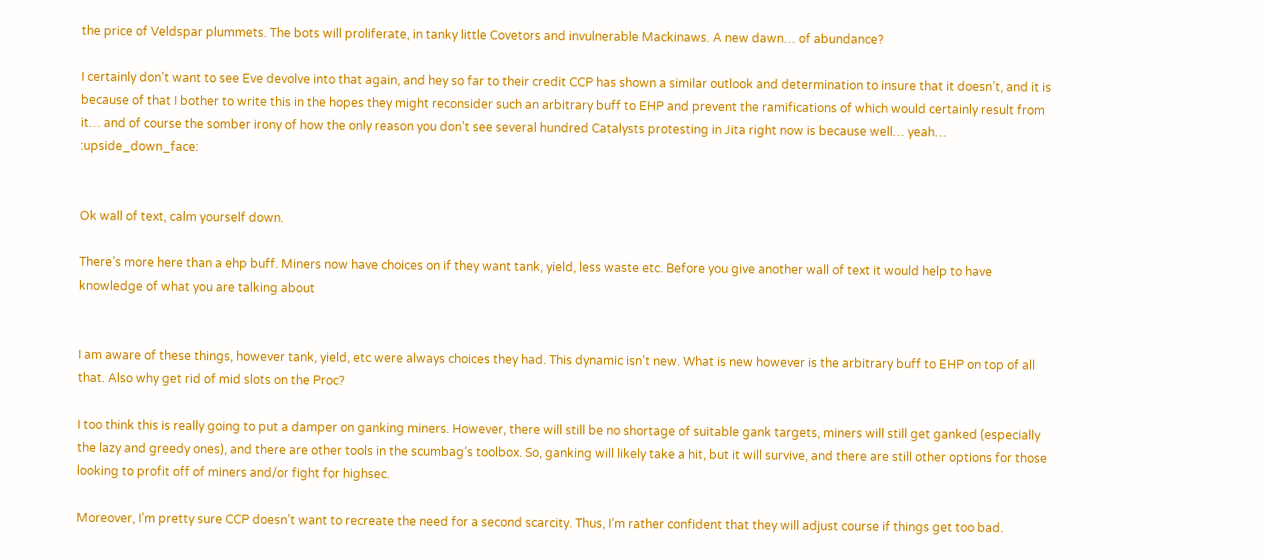the price of Veldspar plummets. The bots will proliferate, in tanky little Covetors and invulnerable Mackinaws. A new dawn… of abundance?

I certainly don’t want to see Eve devolve into that again, and hey so far to their credit CCP has shown a similar outlook and determination to insure that it doesn’t, and it is because of that I bother to write this in the hopes they might reconsider such an arbitrary buff to EHP and prevent the ramifications of which would certainly result from it… and of course the somber irony of how the only reason you don’t see several hundred Catalysts protesting in Jita right now is because well… yeah… :upside_down_face:


Ok wall of text, calm yourself down.

There’s more here than a ehp buff. Miners now have choices on if they want tank, yield, less waste etc. Before you give another wall of text it would help to have knowledge of what you are talking about


I am aware of these things, however tank, yield, etc were always choices they had. This dynamic isn’t new. What is new however is the arbitrary buff to EHP on top of all that. Also why get rid of mid slots on the Proc?

I too think this is really going to put a damper on ganking miners. However, there will still be no shortage of suitable gank targets, miners will still get ganked (especially the lazy and greedy ones), and there are other tools in the scumbag’s toolbox. So, ganking will likely take a hit, but it will survive, and there are still other options for those looking to profit off of miners and/or fight for highsec.

Moreover, I’m pretty sure CCP doesn’t want to recreate the need for a second scarcity. Thus, I’m rather confident that they will adjust course if things get too bad.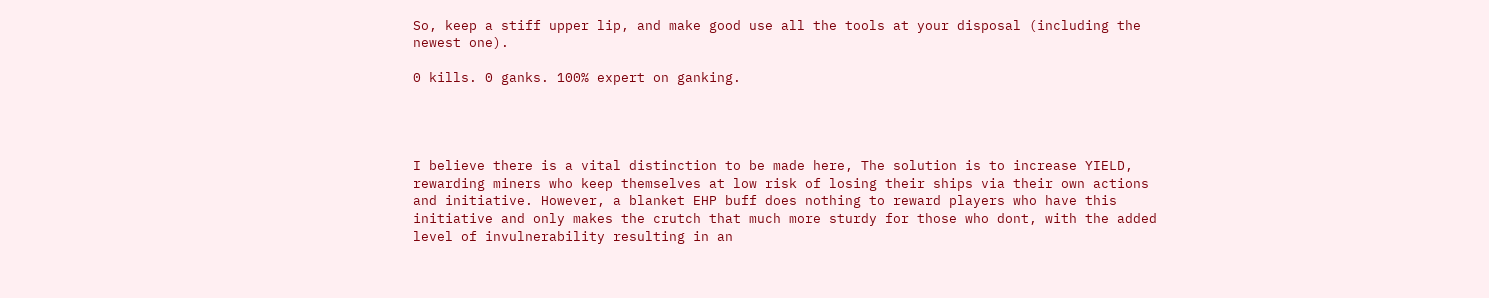So, keep a stiff upper lip, and make good use all the tools at your disposal (including the newest one).

0 kills. 0 ganks. 100% expert on ganking.




I believe there is a vital distinction to be made here, The solution is to increase YIELD, rewarding miners who keep themselves at low risk of losing their ships via their own actions and initiative. However, a blanket EHP buff does nothing to reward players who have this initiative and only makes the crutch that much more sturdy for those who dont, with the added level of invulnerability resulting in an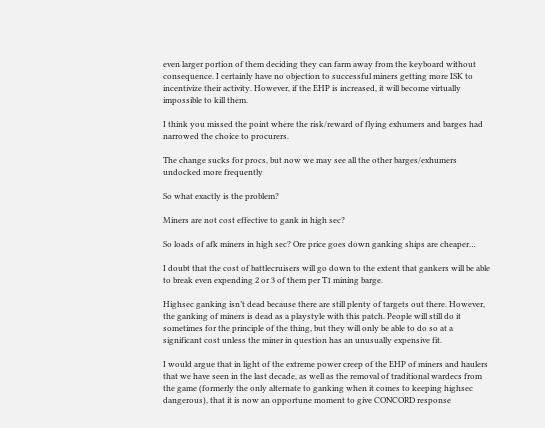even larger portion of them deciding they can farm away from the keyboard without consequence. I certainly have no objection to successful miners getting more ISK to incentivize their activity. However, if the EHP is increased, it will become virtually impossible to kill them.

I think you missed the point where the risk/reward of flying exhumers and barges had narrowed the choice to procurers.

The change sucks for procs, but now we may see all the other barges/exhumers undocked more frequently

So what exactly is the problem?

Miners are not cost effective to gank in high sec?

So loads of afk miners in high sec? Ore price goes down ganking ships are cheaper…

I doubt that the cost of battlecruisers will go down to the extent that gankers will be able to break even expending 2 or 3 of them per T1 mining barge.

Highsec ganking isn’t dead because there are still plenty of targets out there. However, the ganking of miners is dead as a playstyle with this patch. People will still do it sometimes for the principle of the thing, but they will only be able to do so at a significant cost unless the miner in question has an unusually expensive fit.

I would argue that in light of the extreme power creep of the EHP of miners and haulers that we have seen in the last decade, as well as the removal of traditional wardecs from the game (formerly the only alternate to ganking when it comes to keeping highsec dangerous), that it is now an opportune moment to give CONCORD response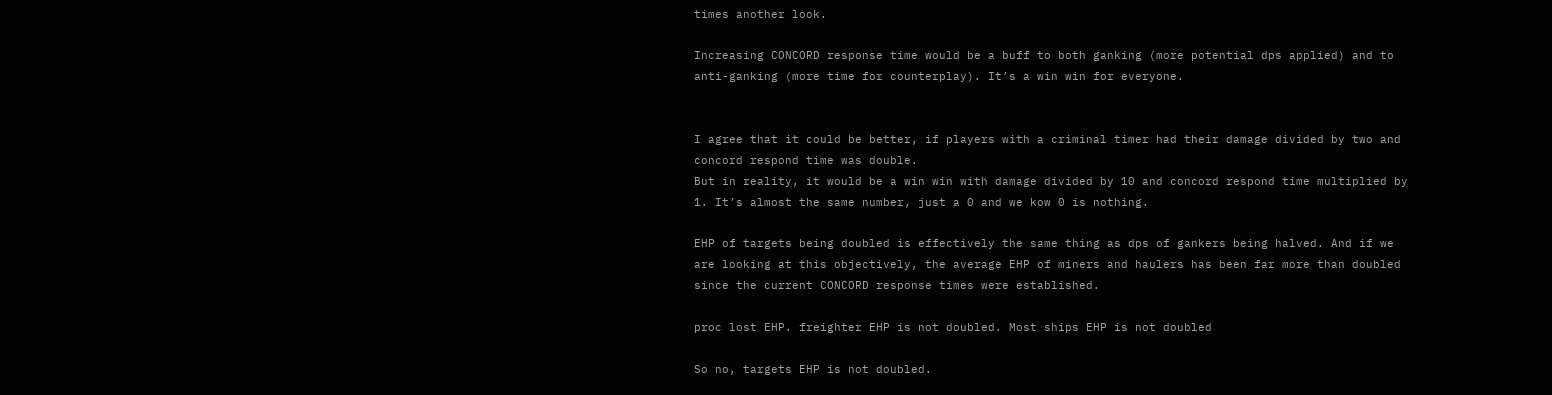times another look.

Increasing CONCORD response time would be a buff to both ganking (more potential dps applied) and to anti-ganking (more time for counterplay). It’s a win win for everyone.


I agree that it could be better, if players with a criminal timer had their damage divided by two and concord respond time was double.
But in reality, it would be a win win with damage divided by 10 and concord respond time multiplied by 1. It’s almost the same number, just a 0 and we kow 0 is nothing.

EHP of targets being doubled is effectively the same thing as dps of gankers being halved. And if we are looking at this objectively, the average EHP of miners and haulers has been far more than doubled since the current CONCORD response times were established.

proc lost EHP. freighter EHP is not doubled. Most ships EHP is not doubled

So no, targets EHP is not doubled.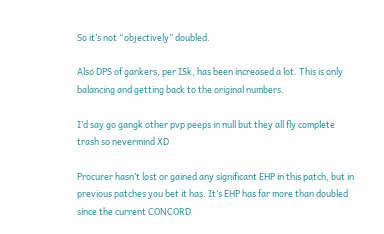So it’s not “objectively” doubled.

Also DPS of gankers, per ISk, has been increased a lot. This is only balancing and getting back to the original numbers.

I’d say go gangk other pvp peeps in null but they all fly complete trash so nevermind XD

Procurer hasn’t lost or gained any significant EHP in this patch, but in previous patches you bet it has. It’s EHP has far more than doubled since the current CONCORD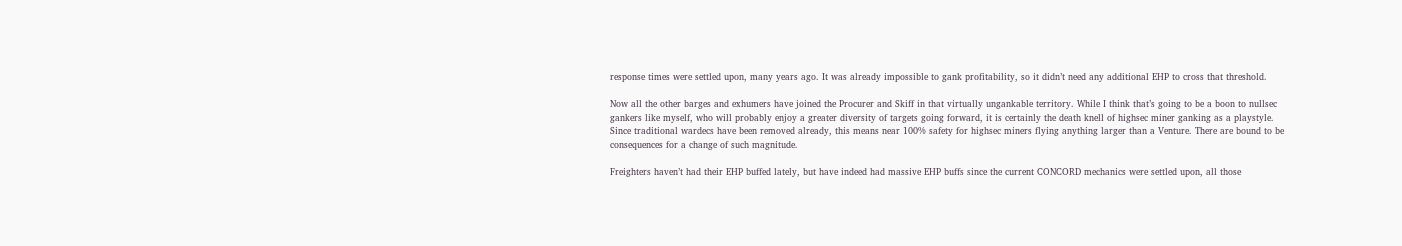response times were settled upon, many years ago. It was already impossible to gank profitability, so it didn’t need any additional EHP to cross that threshold.

Now all the other barges and exhumers have joined the Procurer and Skiff in that virtually ungankable territory. While I think that’s going to be a boon to nullsec gankers like myself, who will probably enjoy a greater diversity of targets going forward, it is certainly the death knell of highsec miner ganking as a playstyle. Since traditional wardecs have been removed already, this means near 100% safety for highsec miners flying anything larger than a Venture. There are bound to be consequences for a change of such magnitude.

Freighters haven’t had their EHP buffed lately, but have indeed had massive EHP buffs since the current CONCORD mechanics were settled upon, all those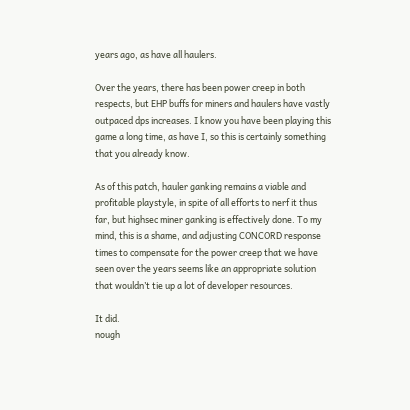years ago, as have all haulers.

Over the years, there has been power creep in both respects, but EHP buffs for miners and haulers have vastly outpaced dps increases. I know you have been playing this game a long time, as have I, so this is certainly something that you already know.

As of this patch, hauler ganking remains a viable and profitable playstyle, in spite of all efforts to nerf it thus far, but highsec miner ganking is effectively done. To my mind, this is a shame, and adjusting CONCORD response times to compensate for the power creep that we have seen over the years seems like an appropriate solution that wouldn’t tie up a lot of developer resources.

It did.
nough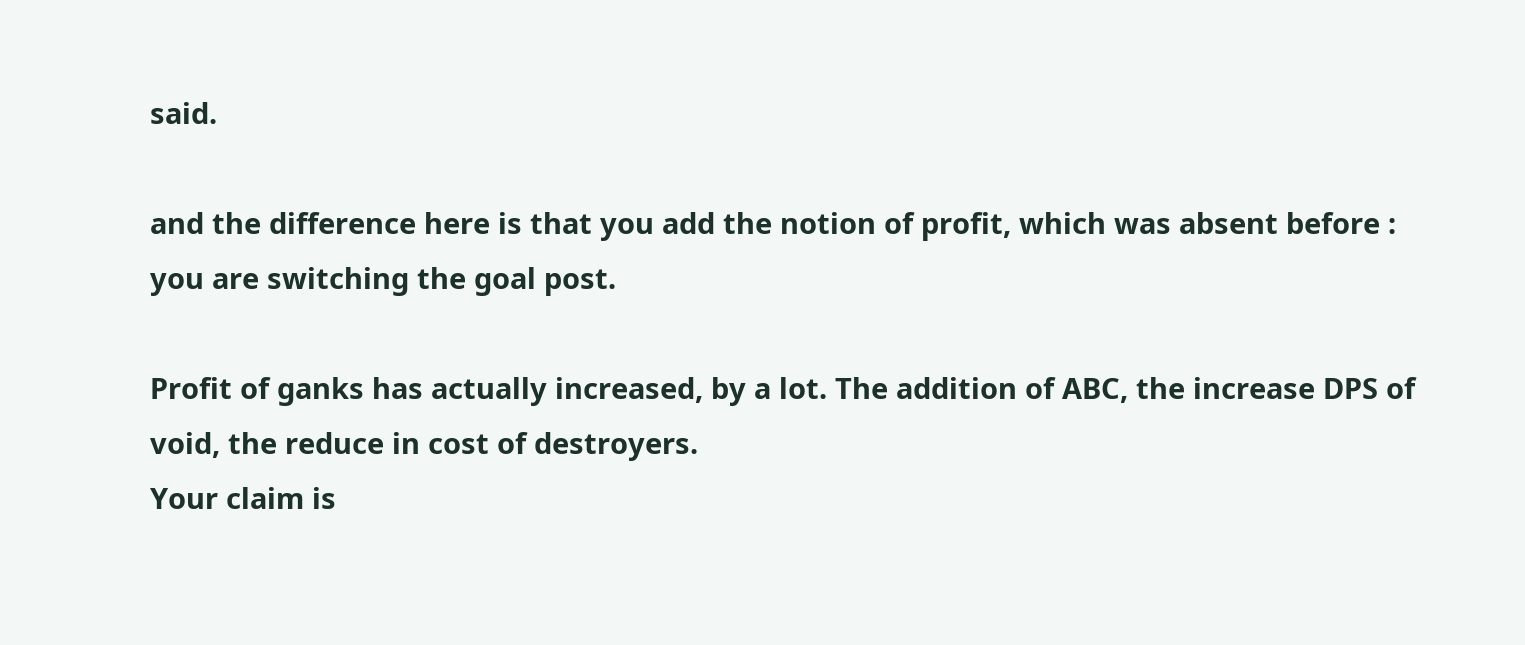said.

and the difference here is that you add the notion of profit, which was absent before : you are switching the goal post.

Profit of ganks has actually increased, by a lot. The addition of ABC, the increase DPS of void, the reduce in cost of destroyers.
Your claim is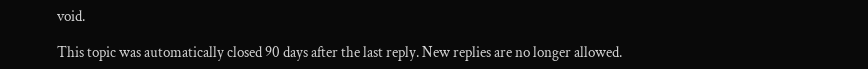void.

This topic was automatically closed 90 days after the last reply. New replies are no longer allowed.